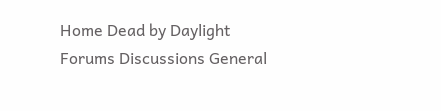Home Dead by Daylight Forums Discussions General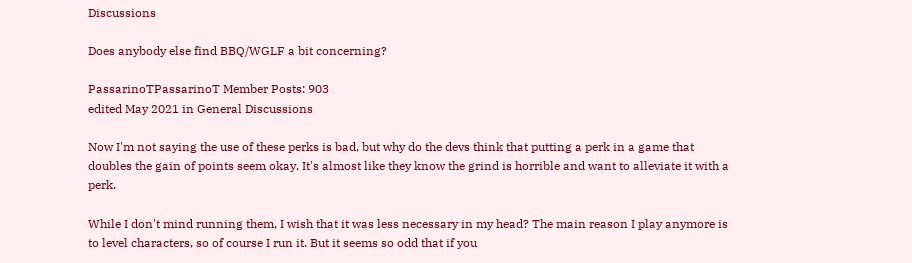Discussions

Does anybody else find BBQ/WGLF a bit concerning?

PassarinoTPassarinoT Member Posts: 903
edited May 2021 in General Discussions

Now I'm not saying the use of these perks is bad, but why do the devs think that putting a perk in a game that doubles the gain of points seem okay. It's almost like they know the grind is horrible and want to alleviate it with a perk.

While I don't mind running them, I wish that it was less necessary in my head? The main reason I play anymore is to level characters, so of course I run it. But it seems so odd that if you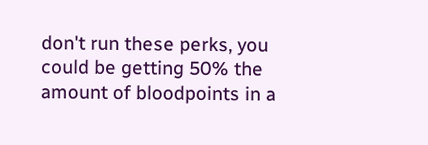don't run these perks, you could be getting 50% the amount of bloodpoints in a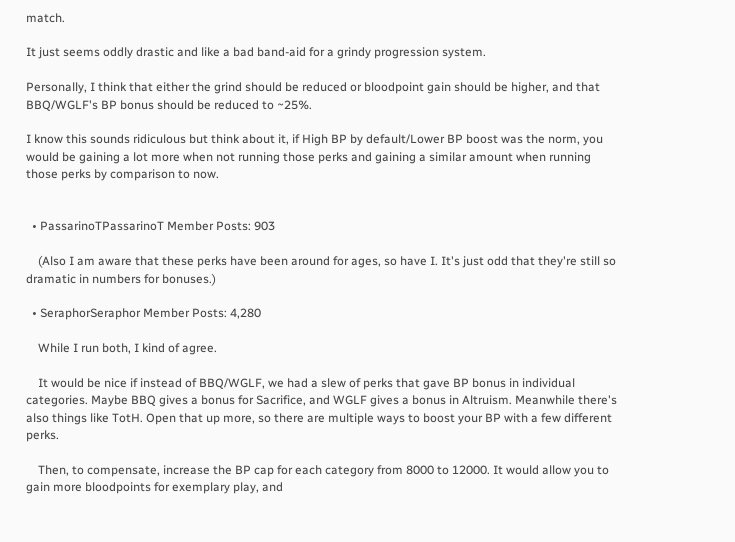match.

It just seems oddly drastic and like a bad band-aid for a grindy progression system.

Personally, I think that either the grind should be reduced or bloodpoint gain should be higher, and that BBQ/WGLF's BP bonus should be reduced to ~25%.

I know this sounds ridiculous but think about it, if High BP by default/Lower BP boost was the norm, you would be gaining a lot more when not running those perks and gaining a similar amount when running those perks by comparison to now.


  • PassarinoTPassarinoT Member Posts: 903

    (Also I am aware that these perks have been around for ages, so have I. It's just odd that they're still so dramatic in numbers for bonuses.)

  • SeraphorSeraphor Member Posts: 4,280

    While I run both, I kind of agree.

    It would be nice if instead of BBQ/WGLF, we had a slew of perks that gave BP bonus in individual categories. Maybe BBQ gives a bonus for Sacrifice, and WGLF gives a bonus in Altruism. Meanwhile there's also things like TotH. Open that up more, so there are multiple ways to boost your BP with a few different perks.

    Then, to compensate, increase the BP cap for each category from 8000 to 12000. It would allow you to gain more bloodpoints for exemplary play, and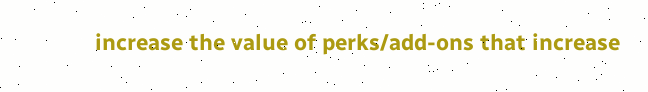increase the value of perks/add-ons that increase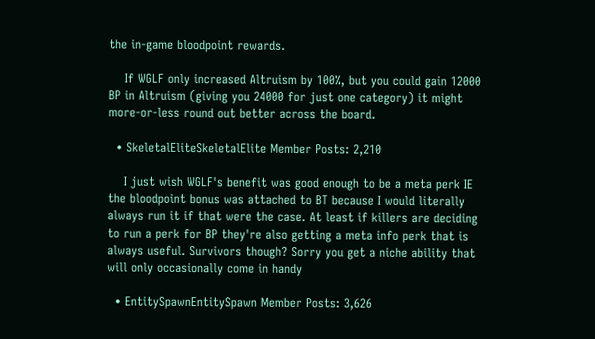the in-game bloodpoint rewards.

    If WGLF only increased Altruism by 100%, but you could gain 12000 BP in Altruism (giving you 24000 for just one category) it might more-or-less round out better across the board.

  • SkeletalEliteSkeletalElite Member Posts: 2,210

    I just wish WGLF's benefit was good enough to be a meta perk IE the bloodpoint bonus was attached to BT because I would literally always run it if that were the case. At least if killers are deciding to run a perk for BP they're also getting a meta info perk that is always useful. Survivors though? Sorry you get a niche ability that will only occasionally come in handy

  • EntitySpawnEntitySpawn Member Posts: 3,626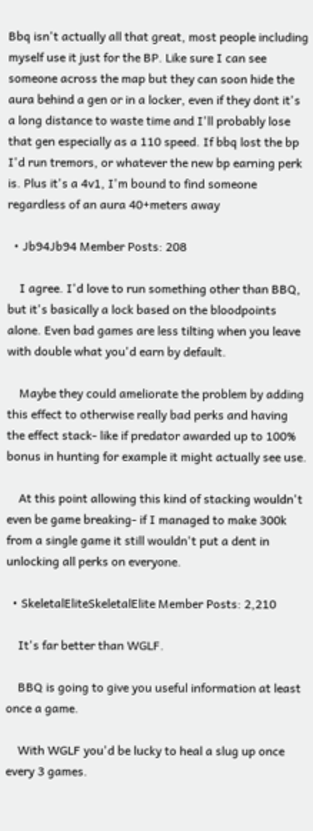Bbq isn't actually all that great, most people including myself use it just for the BP. Like sure I can see someone across the map but they can soon hide the aura behind a gen or in a locker, even if they dont it's a long distance to waste time and I'll probably lose that gen especially as a 110 speed. If bbq lost the bp I'd run tremors, or whatever the new bp earning perk is. Plus it's a 4v1, I'm bound to find someone regardless of an aura 40+meters away

  • Jb94Jb94 Member Posts: 208

    I agree. I'd love to run something other than BBQ, but it's basically a lock based on the bloodpoints alone. Even bad games are less tilting when you leave with double what you'd earn by default.

    Maybe they could ameliorate the problem by adding this effect to otherwise really bad perks and having the effect stack- like if predator awarded up to 100% bonus in hunting for example it might actually see use.

    At this point allowing this kind of stacking wouldn't even be game breaking- if I managed to make 300k from a single game it still wouldn't put a dent in unlocking all perks on everyone.

  • SkeletalEliteSkeletalElite Member Posts: 2,210

    It's far better than WGLF.

    BBQ is going to give you useful information at least once a game.

    With WGLF you'd be lucky to heal a slug up once every 3 games.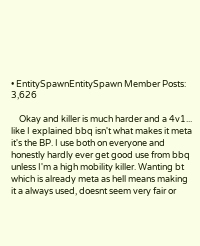• EntitySpawnEntitySpawn Member Posts: 3,626

    Okay and killer is much harder and a 4v1... like I explained bbq isn't what makes it meta it's the BP. I use both on everyone and honestly hardly ever get good use from bbq unless I'm a high mobility killer. Wanting bt which is already meta as hell means making it a always used, doesnt seem very fair or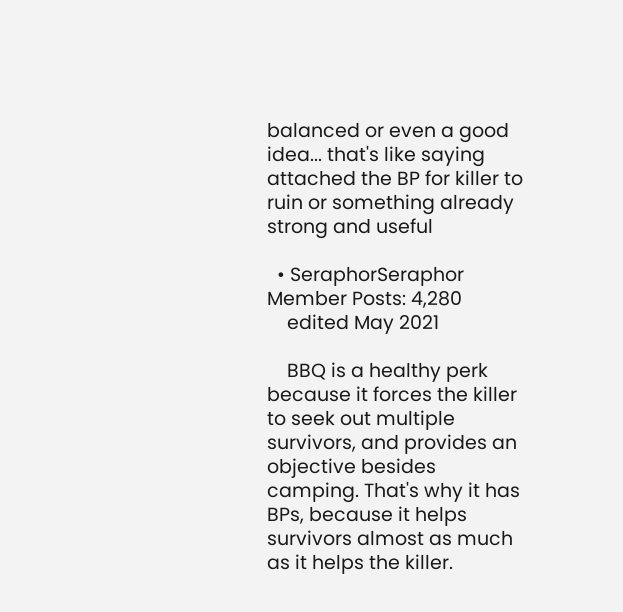balanced or even a good idea... that's like saying attached the BP for killer to ruin or something already strong and useful

  • SeraphorSeraphor Member Posts: 4,280
    edited May 2021

    BBQ is a healthy perk because it forces the killer to seek out multiple survivors, and provides an objective besides camping. That's why it has BPs, because it helps survivors almost as much as it helps the killer.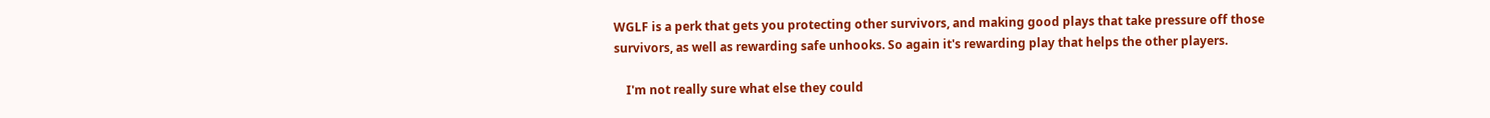WGLF is a perk that gets you protecting other survivors, and making good plays that take pressure off those survivors, as well as rewarding safe unhooks. So again it's rewarding play that helps the other players.

    I'm not really sure what else they could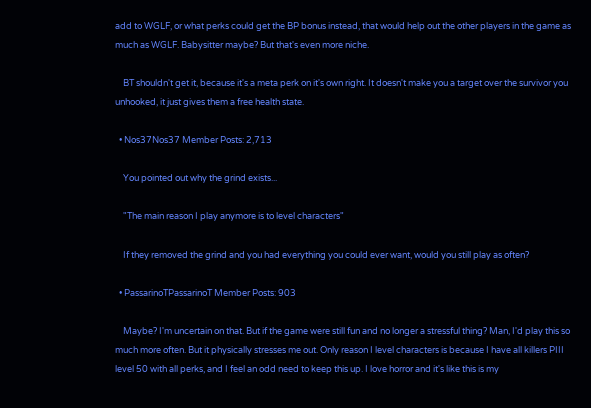add to WGLF, or what perks could get the BP bonus instead, that would help out the other players in the game as much as WGLF. Babysitter maybe? But that's even more niche.

    BT shouldn't get it, because it's a meta perk on it's own right. It doesn't make you a target over the survivor you unhooked, it just gives them a free health state.

  • Nos37Nos37 Member Posts: 2,713

    You pointed out why the grind exists...

    "The main reason I play anymore is to level characters"

    If they removed the grind and you had everything you could ever want, would you still play as often?

  • PassarinoTPassarinoT Member Posts: 903

    Maybe? I'm uncertain on that. But if the game were still fun and no longer a stressful thing? Man, I'd play this so much more often. But it physically stresses me out. Only reason I level characters is because I have all killers PIII level 50 with all perks, and I feel an odd need to keep this up. I love horror and it's like this is my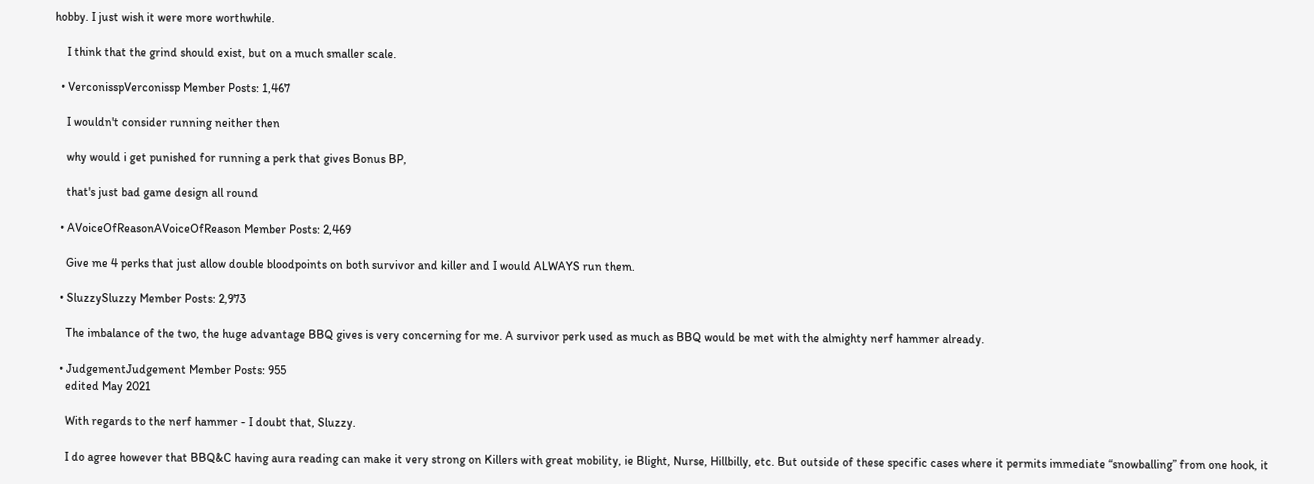hobby. I just wish it were more worthwhile.

    I think that the grind should exist, but on a much smaller scale.

  • VerconisspVerconissp Member Posts: 1,467

    I wouldn't consider running neither then

    why would i get punished for running a perk that gives Bonus BP,

    that's just bad game design all round

  • AVoiceOfReasonAVoiceOfReason Member Posts: 2,469

    Give me 4 perks that just allow double bloodpoints on both survivor and killer and I would ALWAYS run them.

  • SluzzySluzzy Member Posts: 2,973

    The imbalance of the two, the huge advantage BBQ gives is very concerning for me. A survivor perk used as much as BBQ would be met with the almighty nerf hammer already.

  • JudgementJudgement Member Posts: 955
    edited May 2021

    With regards to the nerf hammer - I doubt that, Sluzzy.

    I do agree however that BBQ&C having aura reading can make it very strong on Killers with great mobility, ie Blight, Nurse, Hillbilly, etc. But outside of these specific cases where it permits immediate “snowballing” from one hook, it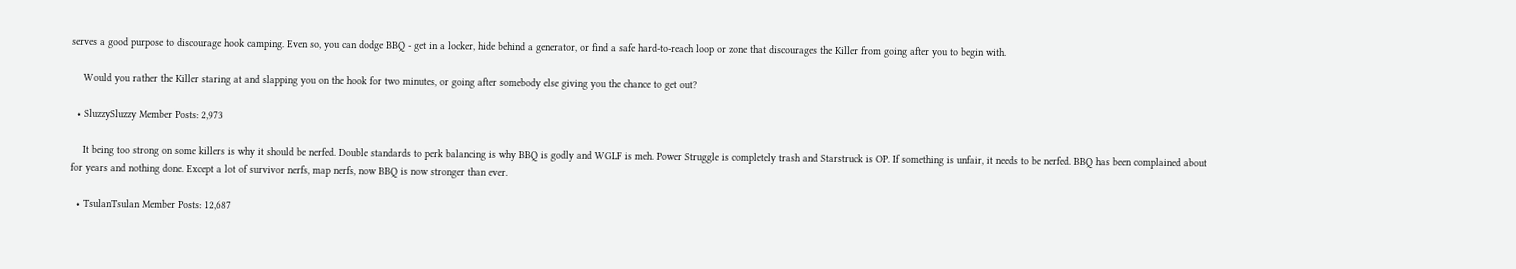serves a good purpose to discourage hook camping. Even so, you can dodge BBQ - get in a locker, hide behind a generator, or find a safe hard-to-reach loop or zone that discourages the Killer from going after you to begin with.

    Would you rather the Killer staring at and slapping you on the hook for two minutes, or going after somebody else giving you the chance to get out?

  • SluzzySluzzy Member Posts: 2,973

    It being too strong on some killers is why it should be nerfed. Double standards to perk balancing is why BBQ is godly and WGLF is meh. Power Struggle is completely trash and Starstruck is OP. If something is unfair, it needs to be nerfed. BBQ has been complained about for years and nothing done. Except a lot of survivor nerfs, map nerfs, now BBQ is now stronger than ever.

  • TsulanTsulan Member Posts: 12,687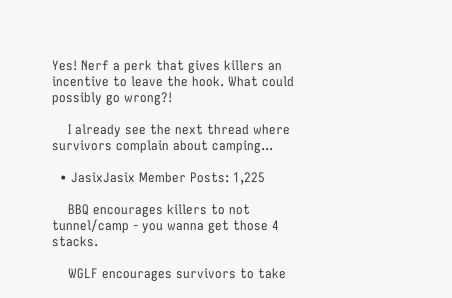Yes! Nerf a perk that gives killers an incentive to leave the hook. What could possibly go wrong?!

    I already see the next thread where survivors complain about camping...

  • JasixJasix Member Posts: 1,225

    BBQ encourages killers to not tunnel/camp - you wanna get those 4 stacks.

    WGLF encourages survivors to take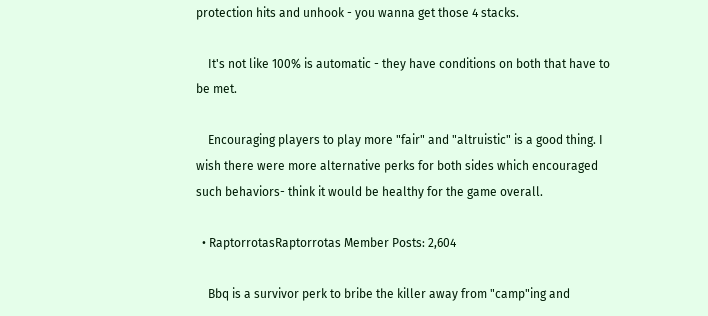protection hits and unhook - you wanna get those 4 stacks.

    It's not like 100% is automatic - they have conditions on both that have to be met.

    Encouraging players to play more "fair" and "altruistic" is a good thing. I wish there were more alternative perks for both sides which encouraged such behaviors- think it would be healthy for the game overall.

  • RaptorrotasRaptorrotas Member Posts: 2,604

    Bbq is a survivor perk to bribe the killer away from "camp"ing and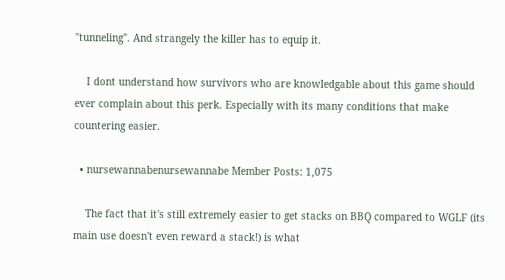"tunneling". And strangely the killer has to equip it.

    I dont understand how survivors who are knowledgable about this game should ever complain about this perk. Especially with its many conditions that make countering easier.

  • nursewannabenursewannabe Member Posts: 1,075

    The fact that it's still extremely easier to get stacks on BBQ compared to WGLF (its main use doesn't even reward a stack!) is what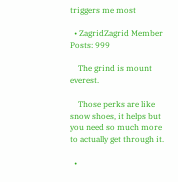triggers me most

  • ZagridZagrid Member Posts: 999

    The grind is mount everest.

    Those perks are like snow shoes, it helps but you need so much more to actually get through it.

  •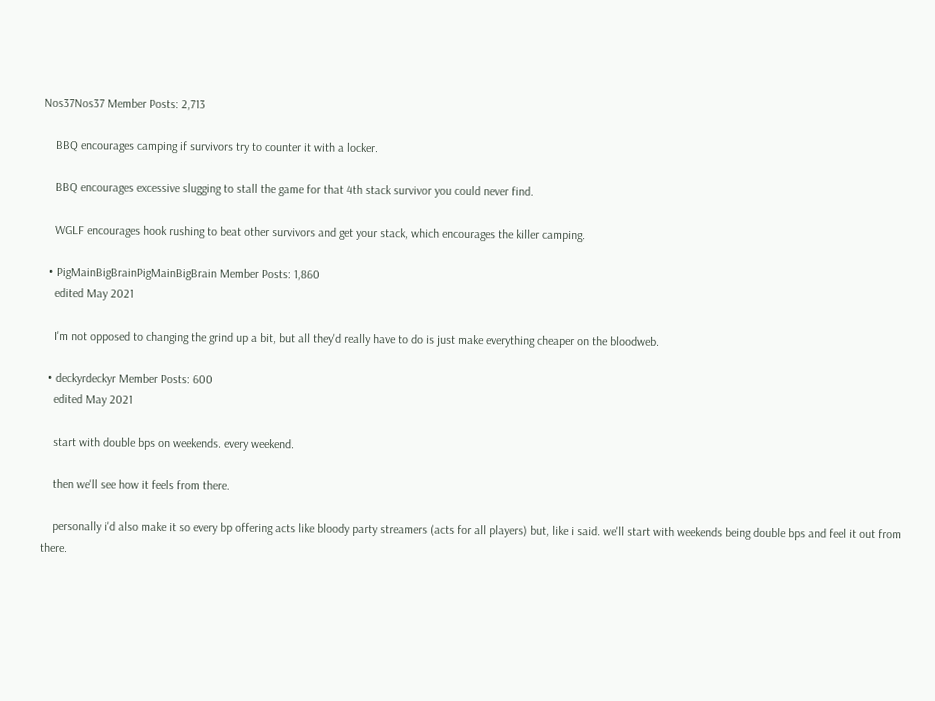Nos37Nos37 Member Posts: 2,713

    BBQ encourages camping if survivors try to counter it with a locker.

    BBQ encourages excessive slugging to stall the game for that 4th stack survivor you could never find.

    WGLF encourages hook rushing to beat other survivors and get your stack, which encourages the killer camping.

  • PigMainBigBrainPigMainBigBrain Member Posts: 1,860
    edited May 2021

    I'm not opposed to changing the grind up a bit, but all they'd really have to do is just make everything cheaper on the bloodweb.

  • deckyrdeckyr Member Posts: 600
    edited May 2021

    start with double bps on weekends. every weekend.

    then we'll see how it feels from there.

    personally i'd also make it so every bp offering acts like bloody party streamers (acts for all players) but, like i said. we'll start with weekends being double bps and feel it out from there.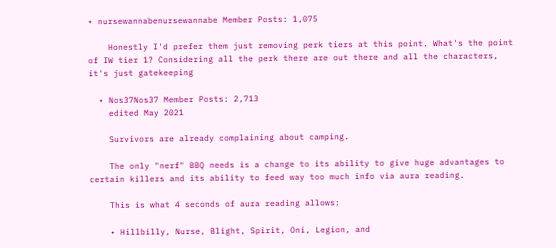• nursewannabenursewannabe Member Posts: 1,075

    Honestly I'd prefer them just removing perk tiers at this point. What's the point of IW tier 1? Considering all the perk there are out there and all the characters, it's just gatekeeping

  • Nos37Nos37 Member Posts: 2,713
    edited May 2021

    Survivors are already complaining about camping.

    The only "nerf" BBQ needs is a change to its ability to give huge advantages to certain killers and its ability to feed way too much info via aura reading.

    This is what 4 seconds of aura reading allows:

    • Hillbilly, Nurse, Blight, Spirit, Oni, Legion, and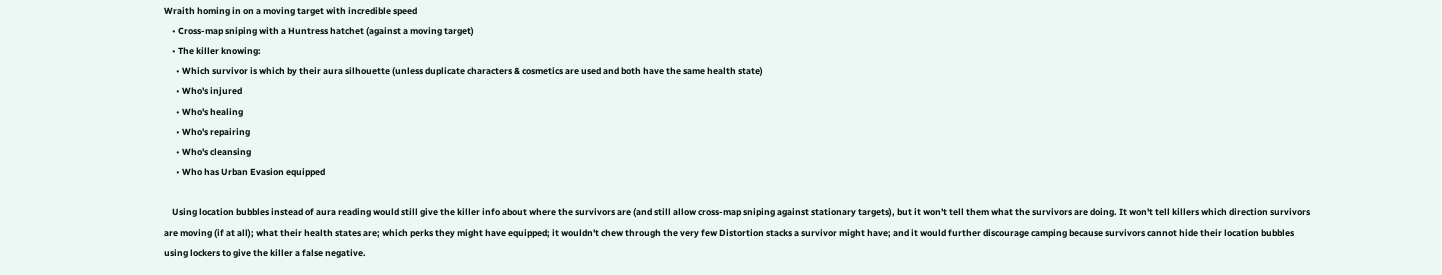Wraith homing in on a moving target with incredible speed
    • Cross-map sniping with a Huntress hatchet (against a moving target)
    • The killer knowing:
      • Which survivor is which by their aura silhouette (unless duplicate characters & cosmetics are used and both have the same health state)
      • Who's injured
      • Who's healing
      • Who's repairing
      • Who's cleansing
      • Who has Urban Evasion equipped

    Using location bubbles instead of aura reading would still give the killer info about where the survivors are (and still allow cross-map sniping against stationary targets), but it won't tell them what the survivors are doing. It won't tell killers which direction survivors are moving (if at all); what their health states are; which perks they might have equipped; it wouldn't chew through the very few Distortion stacks a survivor might have; and it would further discourage camping because survivors cannot hide their location bubbles using lockers to give the killer a false negative.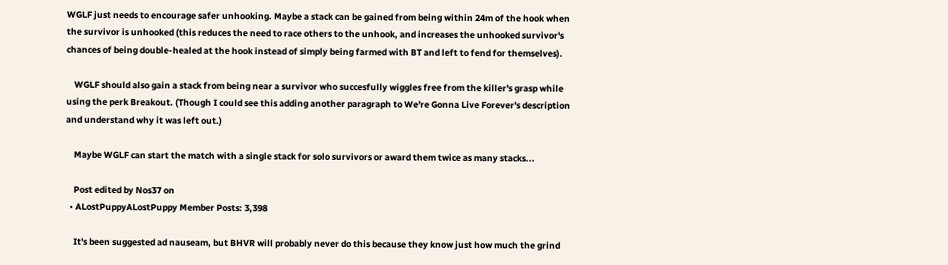WGLF just needs to encourage safer unhooking. Maybe a stack can be gained from being within 24m of the hook when the survivor is unhooked (this reduces the need to race others to the unhook, and increases the unhooked survivor's chances of being double-healed at the hook instead of simply being farmed with BT and left to fend for themselves).

    WGLF should also gain a stack from being near a survivor who succesfully wiggles free from the killer's grasp while using the perk Breakout. (Though I could see this adding another paragraph to We're Gonna Live Forever's description and understand why it was left out.)

    Maybe WGLF can start the match with a single stack for solo survivors or award them twice as many stacks...

    Post edited by Nos37 on
  • ALostPuppyALostPuppy Member Posts: 3,398

    It's been suggested ad nauseam, but BHVR will probably never do this because they know just how much the grind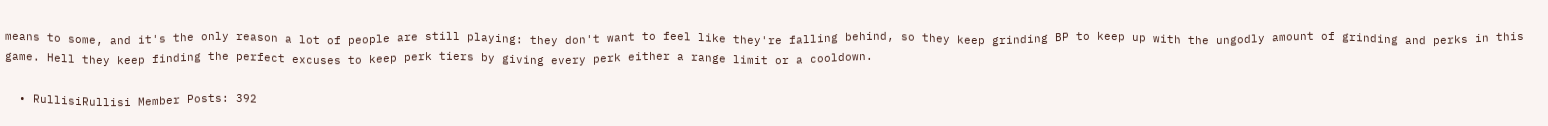means to some, and it's the only reason a lot of people are still playing: they don't want to feel like they're falling behind, so they keep grinding BP to keep up with the ungodly amount of grinding and perks in this game. Hell they keep finding the perfect excuses to keep perk tiers by giving every perk either a range limit or a cooldown.

  • RullisiRullisi Member Posts: 392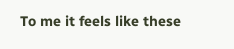To me it feels like these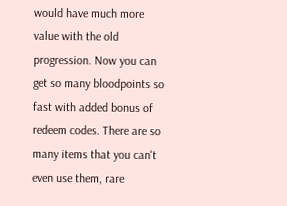would have much more value with the old progression. Now you can get so many bloodpoints so fast with added bonus of redeem codes. There are so many items that you can't even use them, rare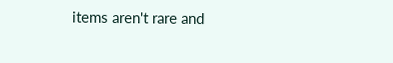items aren't rare and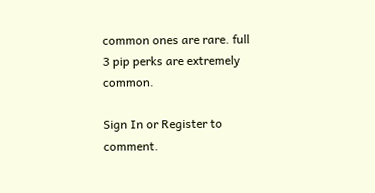common ones are rare. full 3 pip perks are extremely common.

Sign In or Register to comment.